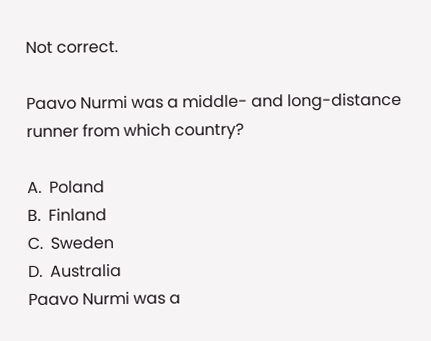Not correct.

Paavo Nurmi was a middle- and long-distance runner from which country?

A.  Poland
B.  Finland
C.  Sweden
D.  Australia
Paavo Nurmi was a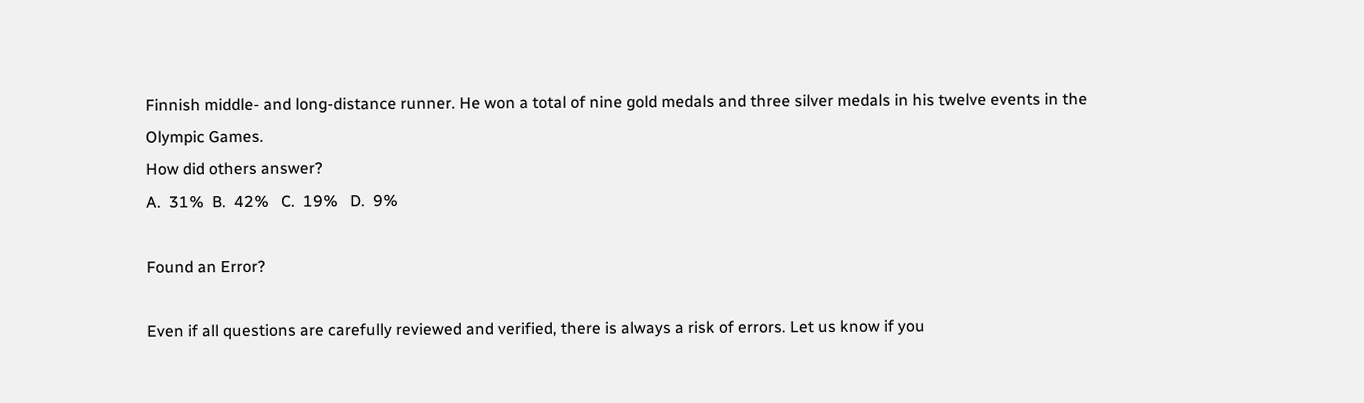Finnish middle- and long-distance runner. He won a total of nine gold medals and three silver medals in his twelve events in the Olympic Games.
How did others answer?
A.  31%  B.  42%   C.  19%   D.  9%

Found an Error?

Even if all questions are carefully reviewed and verified, there is always a risk of errors. Let us know if you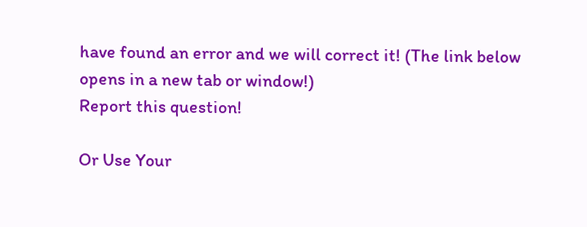have found an error and we will correct it! (The link below opens in a new tab or window!)
Report this question!

Or Use Your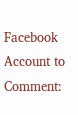Facebook Account to Comment: